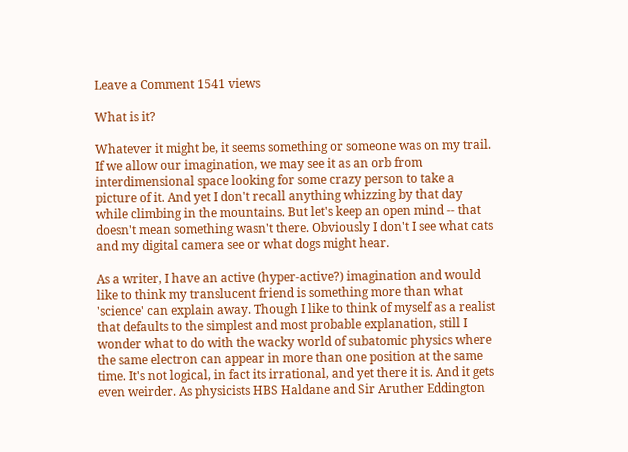Leave a Comment 1541 views

What is it?

Whatever it might be, it seems something or someone was on my trail. If we allow our imagination, we may see it as an orb from interdimensional space looking for some crazy person to take a picture of it. And yet I don't recall anything whizzing by that day while climbing in the mountains. But let's keep an open mind -- that doesn't mean something wasn't there. Obviously I don't I see what cats and my digital camera see or what dogs might hear.

As a writer, I have an active (hyper-active?) imagination and would like to think my translucent friend is something more than what 'science' can explain away. Though I like to think of myself as a realist that defaults to the simplest and most probable explanation, still I wonder what to do with the wacky world of subatomic physics where the same electron can appear in more than one position at the same time. It's not logical, in fact its irrational, and yet there it is. And it gets even weirder. As physicists HBS Haldane and Sir Aruther Eddington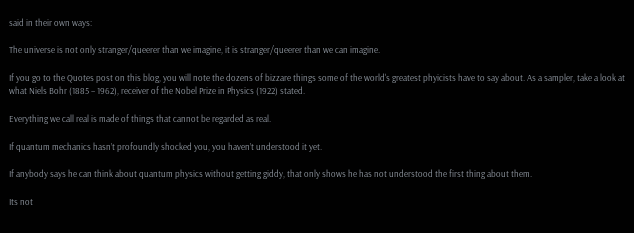said in their own ways:

The universe is not only stranger/queerer than we imagine, it is stranger/queerer than we can imagine.

If you go to the Quotes post on this blog, you will note the dozens of bizzare things some of the world's greatest phyicists have to say about. As a sampler, take a look at what Niels Bohr (1885 – 1962), receiver of the Nobel Prize in Physics (1922) stated.

Everything we call real is made of things that cannot be regarded as real.

If quantum mechanics hasn’t profoundly shocked you, you haven’t understood it yet.

If anybody says he can think about quantum physics without getting giddy, that only shows he has not understood the first thing about them.

Its not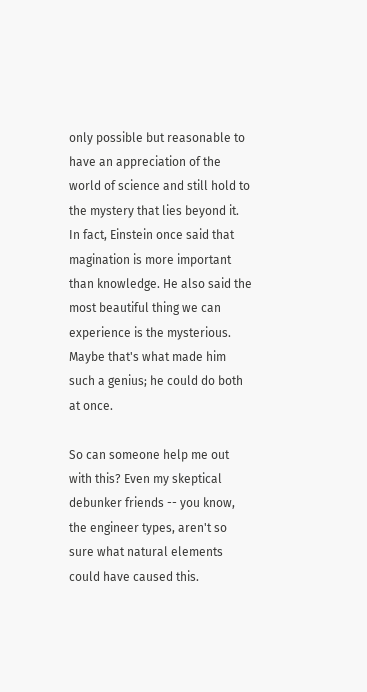only possible but reasonable to have an appreciation of the world of science and still hold to the mystery that lies beyond it. In fact, Einstein once said that magination is more important than knowledge. He also said the most beautiful thing we can experience is the mysterious. Maybe that's what made him such a genius; he could do both at once.

So can someone help me out with this? Even my skeptical debunker friends -- you know, the engineer types, aren't so sure what natural elements could have caused this.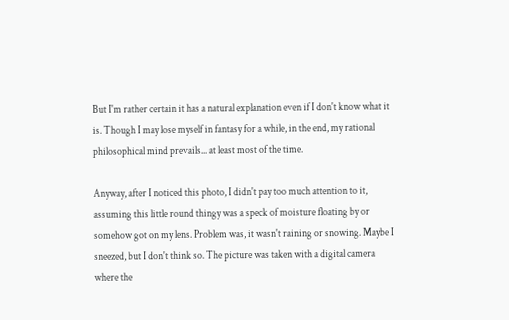But I'm rather certain it has a natural explanation even if I don't know what it is. Though I may lose myself in fantasy for a while, in the end, my rational philosophical mind prevails... at least most of the time.

Anyway, after I noticed this photo, I didn't pay too much attention to it, assuming this little round thingy was a speck of moisture floating by or somehow got on my lens. Problem was, it wasn't raining or snowing. Maybe I sneezed, but I don't think so. The picture was taken with a digital camera where the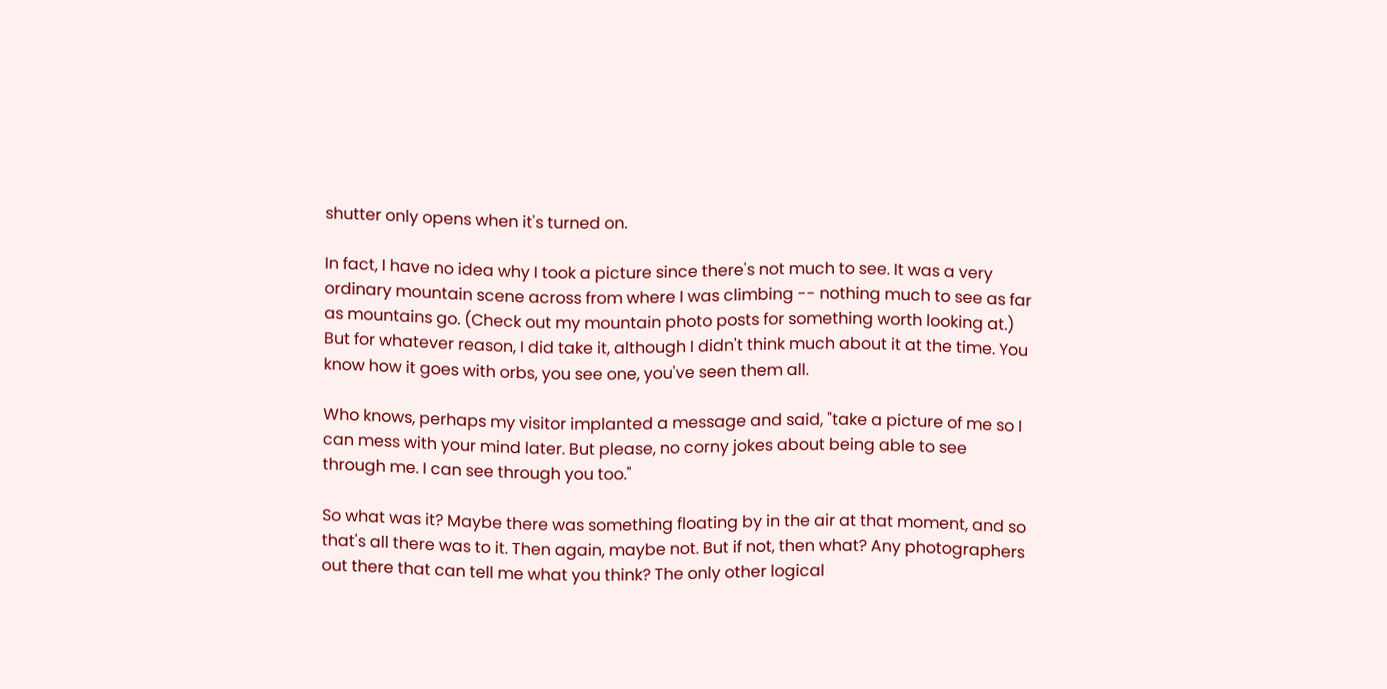shutter only opens when it's turned on.

In fact, I have no idea why I took a picture since there's not much to see. It was a very ordinary mountain scene across from where I was climbing -- nothing much to see as far as mountains go. (Check out my mountain photo posts for something worth looking at.) But for whatever reason, I did take it, although I didn't think much about it at the time. You know how it goes with orbs, you see one, you've seen them all.

Who knows, perhaps my visitor implanted a message and said, "take a picture of me so I can mess with your mind later. But please, no corny jokes about being able to see through me. I can see through you too."

So what was it? Maybe there was something floating by in the air at that moment, and so that's all there was to it. Then again, maybe not. But if not, then what? Any photographers out there that can tell me what you think? The only other logical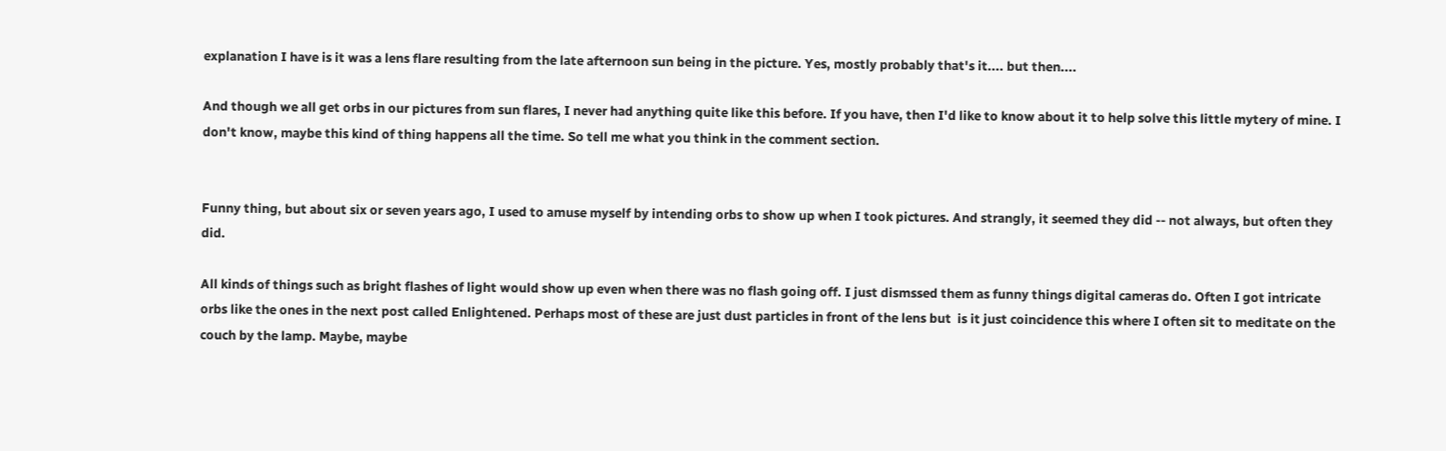explanation I have is it was a lens flare resulting from the late afternoon sun being in the picture. Yes, mostly probably that's it.... but then....

And though we all get orbs in our pictures from sun flares, I never had anything quite like this before. If you have, then I'd like to know about it to help solve this little mytery of mine. I don't know, maybe this kind of thing happens all the time. So tell me what you think in the comment section.


Funny thing, but about six or seven years ago, I used to amuse myself by intending orbs to show up when I took pictures. And strangly, it seemed they did -- not always, but often they did.

All kinds of things such as bright flashes of light would show up even when there was no flash going off. I just dismssed them as funny things digital cameras do. Often I got intricate orbs like the ones in the next post called Enlightened. Perhaps most of these are just dust particles in front of the lens but  is it just coincidence this where I often sit to meditate on the couch by the lamp. Maybe, maybe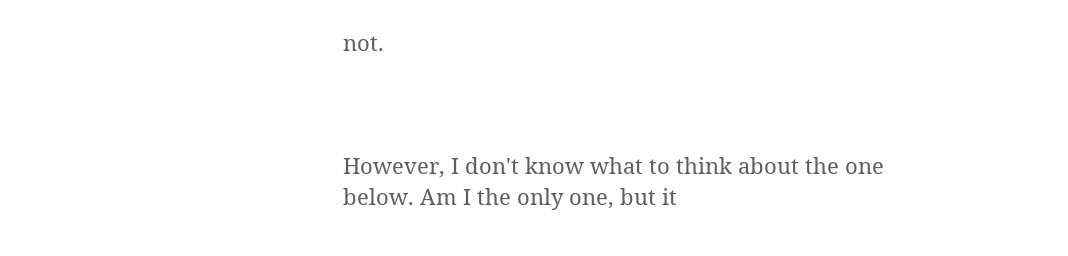not.



However, I don't know what to think about the one below. Am I the only one, but it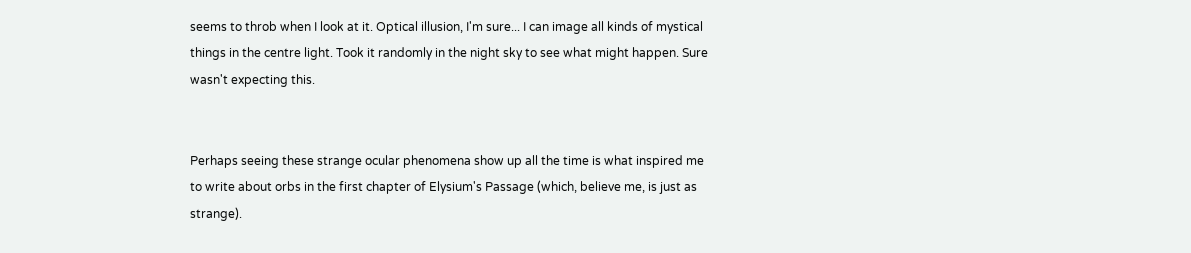seems to throb when I look at it. Optical illusion, I'm sure... I can image all kinds of mystical things in the centre light. Took it randomly in the night sky to see what might happen. Sure wasn't expecting this.


Perhaps seeing these strange ocular phenomena show up all the time is what inspired me to write about orbs in the first chapter of Elysium's Passage (which, believe me, is just as strange).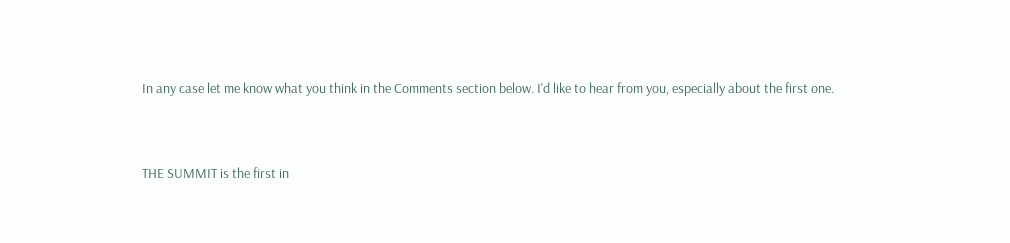In any case let me know what you think in the Comments section below. I'd like to hear from you, especially about the first one.


THE SUMMIT is the first in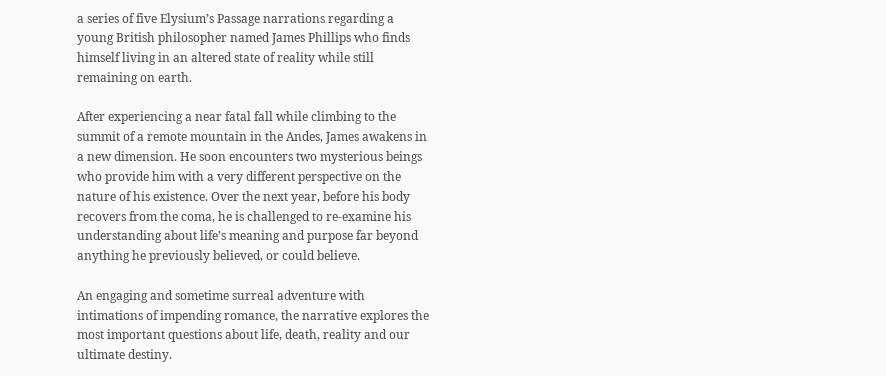a series of five Elysium’s Passage narrations regarding a young British philosopher named James Phillips who finds himself living in an altered state of reality while still remaining on earth.

After experiencing a near fatal fall while climbing to the summit of a remote mountain in the Andes, James awakens in a new dimension. He soon encounters two mysterious beings who provide him with a very different perspective on the nature of his existence. Over the next year, before his body recovers from the coma, he is challenged to re-examine his understanding about life’s meaning and purpose far beyond anything he previously believed, or could believe.

An engaging and sometime surreal adventure with intimations of impending romance, the narrative explores the most important questions about life, death, reality and our ultimate destiny.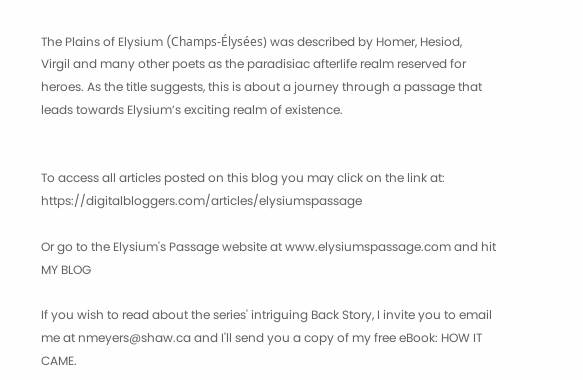The Plains of Elysium (Champs-Élysées) was described by Homer, Hesiod, Virgil and many other poets as the paradisiac afterlife realm reserved for heroes. As the title suggests, this is about a journey through a passage that leads towards Elysium’s exciting realm of existence.


To access all articles posted on this blog you may click on the link at: https://digitalbloggers.com/articles/elysiumspassage

Or go to the Elysium's Passage website at www.elysiumspassage.com and hit MY BLOG

If you wish to read about the series' intriguing Back Story, I invite you to email me at nmeyers@shaw.ca and I'll send you a copy of my free eBook: HOW IT CAME.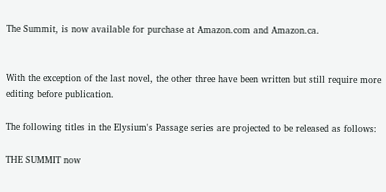The Summit, is now available for purchase at Amazon.com and Amazon.ca.


With the exception of the last novel, the other three have been written but still require more editing before publication.

The following titles in the Elysium's Passage series are projected to be released as follows:

THE SUMMIT now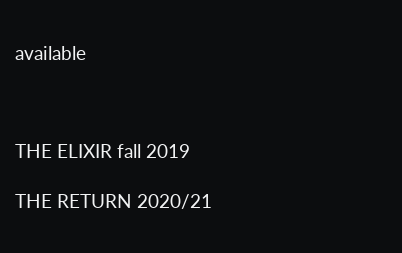available



THE ELIXIR fall 2019

THE RETURN 2020/21